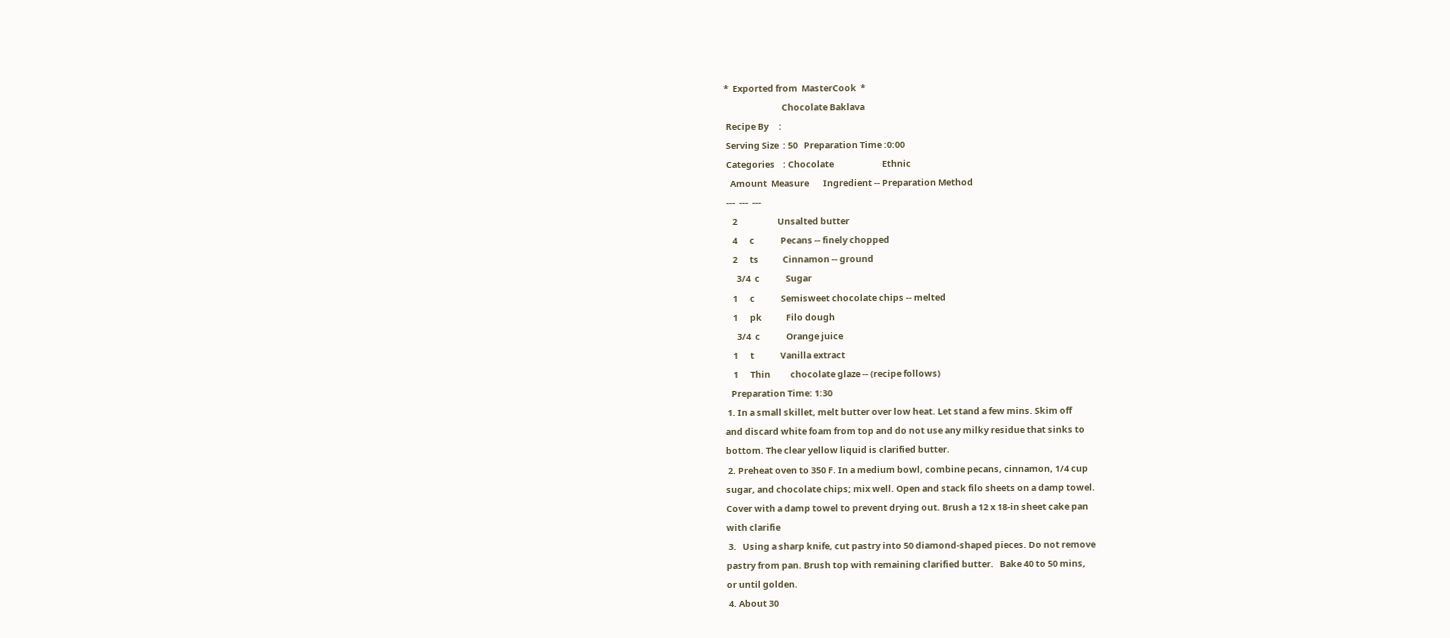*  Exported from  MasterCook  *
                             Chocolate Baklava
 Recipe By     :
 Serving Size  : 50   Preparation Time :0:00
 Categories    : Chocolate                        Ethnic
   Amount  Measure       Ingredient -- Preparation Method
 ---  ---  ---
    2                    Unsalted butter
    4      c             Pecans -- finely chopped
    2      ts            Cinnamon -- ground
      3/4  c             Sugar
    1      c             Semisweet chocolate chips -- melted
    1      pk            Filo dough
      3/4  c             Orange juice
    1      t             Vanilla extract
    1      Thin          chocolate glaze -- (recipe follows)
   Preparation Time: 1:30
 1. In a small skillet, melt butter over low heat. Let stand a few mins. Skim off
and discard white foam from top and do not use any milky residue that sinks to
bottom. The clear yellow liquid is clarified butter.
 2. Preheat oven to 350 F. In a medium bowl, combine pecans, cinnamon, 1/4 cup
sugar, and chocolate chips; mix well. Open and stack filo sheets on a damp towel.
Cover with a damp towel to prevent drying out. Brush a 12 x 18-in sheet cake pan
with clarifie
 3.   Using a sharp knife, cut pastry into 50 diamond-shaped pieces. Do not remove
pastry from pan. Brush top with remaining clarified butter.   Bake 40 to 50 mins,
or until golden.
 4. About 30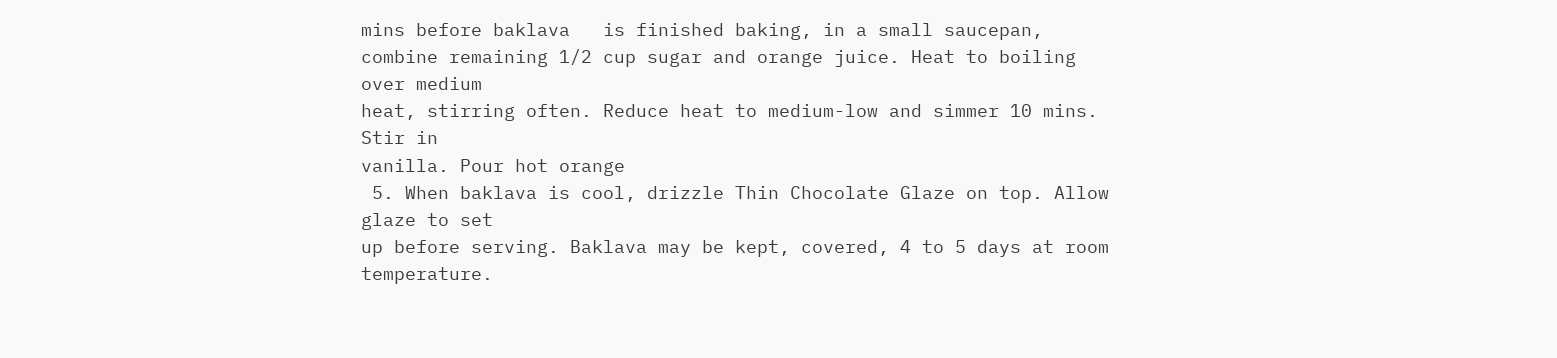mins before baklava   is finished baking, in a small saucepan,
combine remaining 1/2 cup sugar and orange juice. Heat to boiling over medium
heat, stirring often. Reduce heat to medium-low and simmer 10 mins. Stir in
vanilla. Pour hot orange
 5. When baklava is cool, drizzle Thin Chocolate Glaze on top. Allow glaze to set
up before serving. Baklava may be kept, covered, 4 to 5 days at room temperature.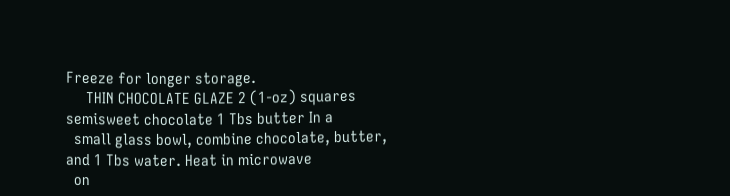Freeze for longer storage.
     THIN CHOCOLATE GLAZE 2 (1-oz) squares semisweet chocolate 1 Tbs butter In a
  small glass bowl, combine chocolate, butter, and 1 Tbs water. Heat in microwave
  on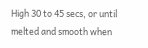High 30 to 45 secs, or until melted and smooth when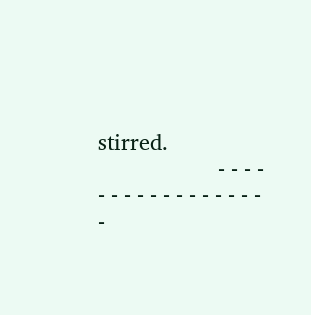stirred.
                    - - - - - - - - - - - - - - - - - -